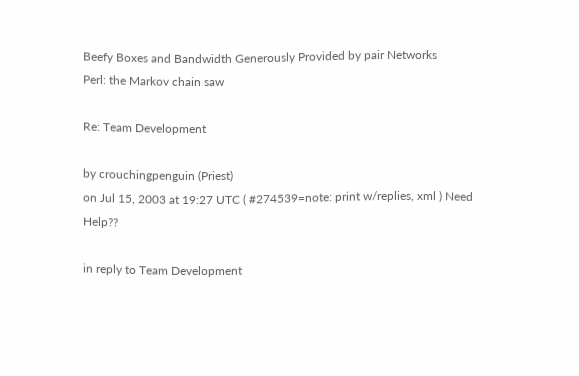Beefy Boxes and Bandwidth Generously Provided by pair Networks
Perl: the Markov chain saw

Re: Team Development

by crouchingpenguin (Priest)
on Jul 15, 2003 at 19:27 UTC ( #274539=note: print w/replies, xml ) Need Help??

in reply to Team Development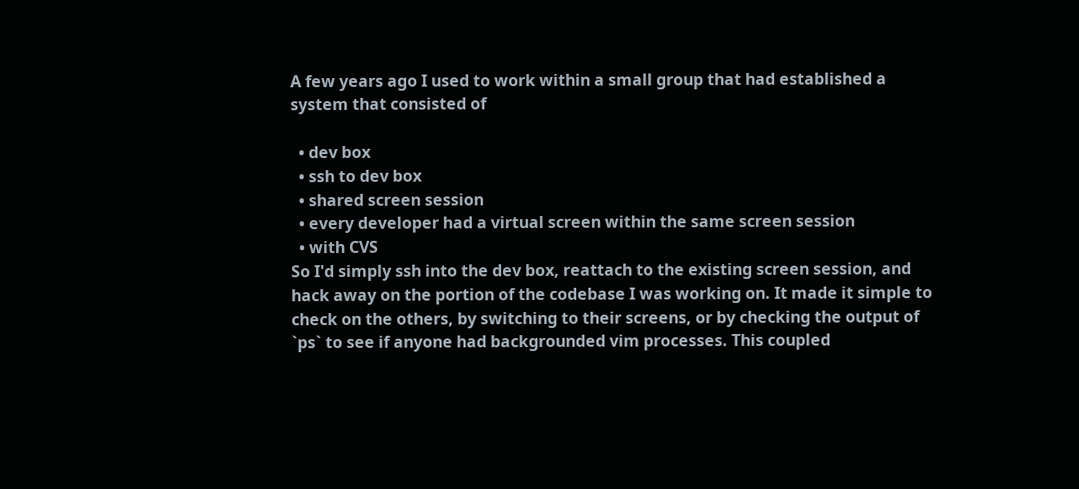A few years ago I used to work within a small group that had established a system that consisted of

  • dev box
  • ssh to dev box
  • shared screen session
  • every developer had a virtual screen within the same screen session
  • with CVS
So I'd simply ssh into the dev box, reattach to the existing screen session, and hack away on the portion of the codebase I was working on. It made it simple to check on the others, by switching to their screens, or by checking the output of `ps` to see if anyone had backgrounded vim processes. This coupled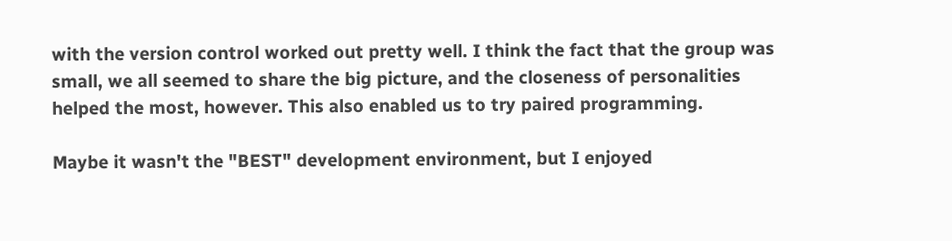with the version control worked out pretty well. I think the fact that the group was small, we all seemed to share the big picture, and the closeness of personalities helped the most, however. This also enabled us to try paired programming.

Maybe it wasn't the "BEST" development environment, but I enjoyed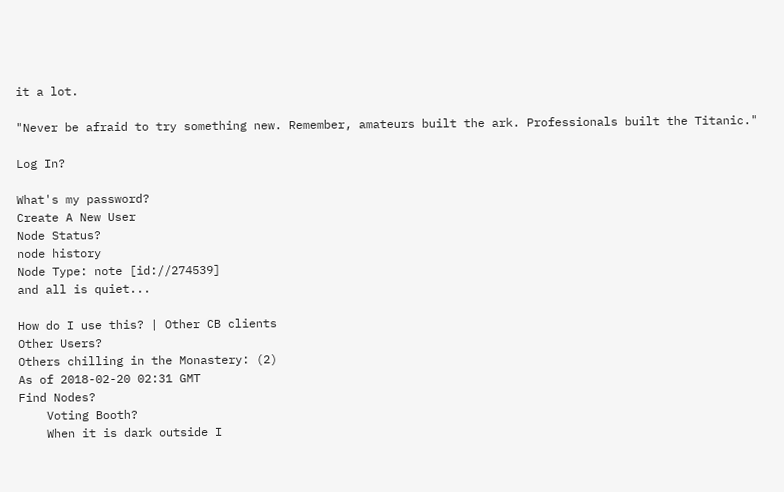it a lot.

"Never be afraid to try something new. Remember, amateurs built the ark. Professionals built the Titanic."

Log In?

What's my password?
Create A New User
Node Status?
node history
Node Type: note [id://274539]
and all is quiet...

How do I use this? | Other CB clients
Other Users?
Others chilling in the Monastery: (2)
As of 2018-02-20 02:31 GMT
Find Nodes?
    Voting Booth?
    When it is dark outside I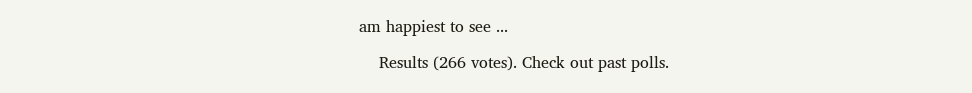am happiest to see ...

    Results (266 votes). Check out past polls.